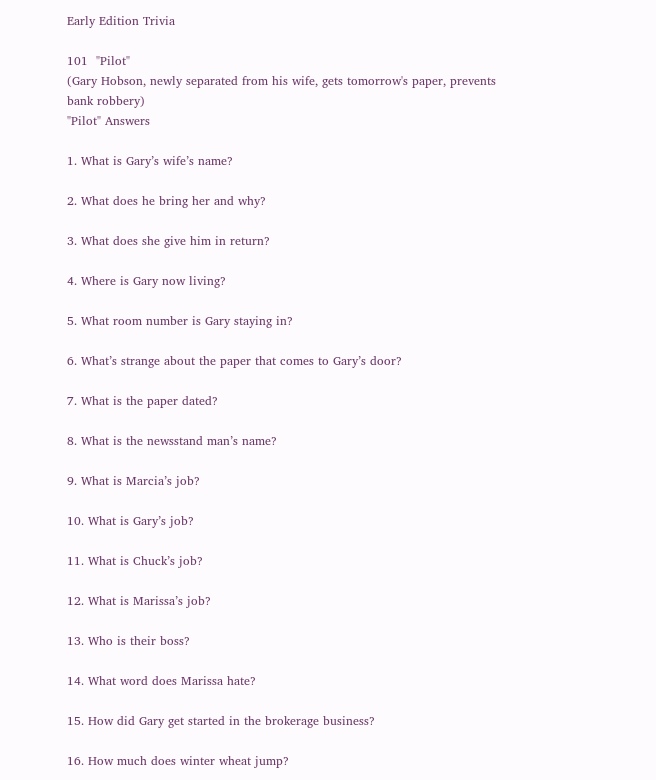Early Edition Trivia

101  "Pilot"
(Gary Hobson, newly separated from his wife, gets tomorrow's paper, prevents bank robbery)
"Pilot" Answers

1. What is Gary’s wife’s name?

2. What does he bring her and why?

3. What does she give him in return?

4. Where is Gary now living?

5. What room number is Gary staying in?

6. What’s strange about the paper that comes to Gary’s door?

7. What is the paper dated?

8. What is the newsstand man’s name?

9. What is Marcia’s job?

10. What is Gary’s job?

11. What is Chuck’s job?

12. What is Marissa’s job?

13. Who is their boss?

14. What word does Marissa hate?

15. How did Gary get started in the brokerage business?

16. How much does winter wheat jump?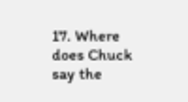17. Where does Chuck say the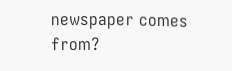newspaper comes from?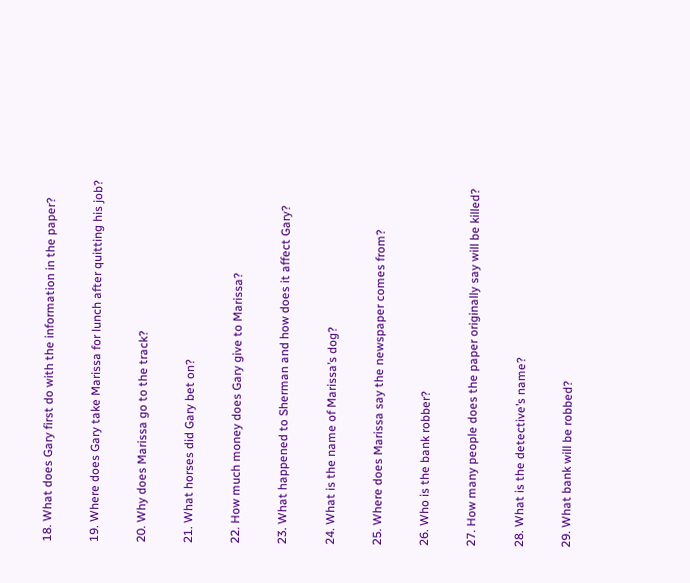18. What does Gary first do with the information in the paper?

19. Where does Gary take Marissa for lunch after quitting his job?

20. Why does Marissa go to the track?

21. What horses did Gary bet on?

22. How much money does Gary give to Marissa?

23. What happened to Sherman and how does it affect Gary?

24. What is the name of Marissa’s dog?

25. Where does Marissa say the newspaper comes from?

26. Who is the bank robber?

27. How many people does the paper originally say will be killed?

28. What is the detective’s name?

29. What bank will be robbed?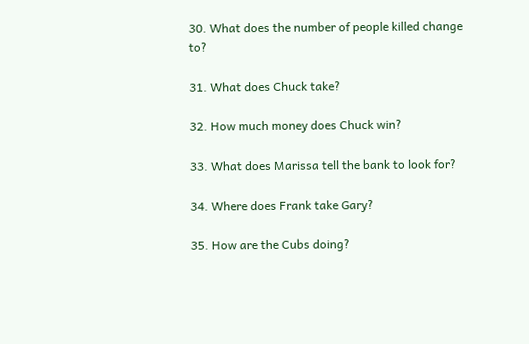30. What does the number of people killed change to?

31. What does Chuck take?

32. How much money does Chuck win?

33. What does Marissa tell the bank to look for?

34. Where does Frank take Gary?

35. How are the Cubs doing?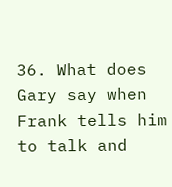36. What does Gary say when Frank tells him to talk and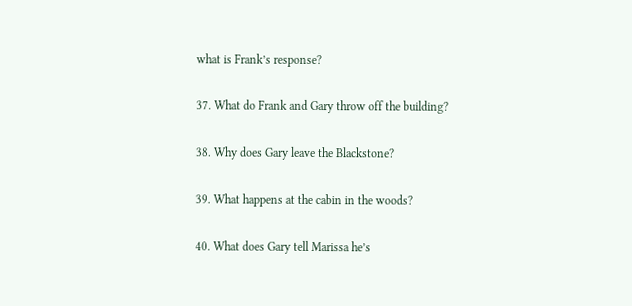what is Frank’s response?

37. What do Frank and Gary throw off the building?

38. Why does Gary leave the Blackstone?

39. What happens at the cabin in the woods?

40. What does Gary tell Marissa he’s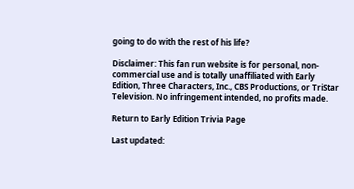going to do with the rest of his life?

Disclaimer: This fan run website is for personal, non-commercial use and is totally unaffiliated with Early Edition, Three Characters, Inc., CBS Productions, or TriStar Television. No infringement intended, no profits made.

Return to Early Edition Trivia Page

Last updated: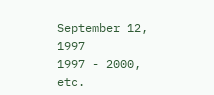September 12, 1997
1997 - 2000, etc.